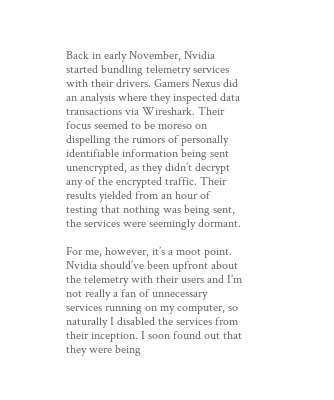Back in early November, Nvidia started bundling telemetry services with their drivers. Gamers Nexus did an analysis where they inspected data transactions via Wireshark. Their focus seemed to be moreso on dispelling the rumors of personally identifiable information being sent unencrypted, as they didn’t decrypt any of the encrypted traffic. Their results yielded from an hour of testing that nothing was being sent, the services were seemingly dormant.

For me, however, it’s a moot point. Nvidia should’ve been upfront about the telemetry with their users and I’m not really a fan of unnecessary services running on my computer, so naturally I disabled the services from their inception. I soon found out that they were being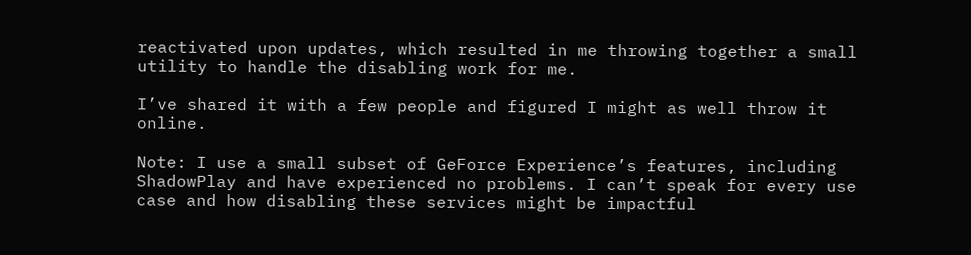reactivated upon updates, which resulted in me throwing together a small utility to handle the disabling work for me.

I’ve shared it with a few people and figured I might as well throw it online.

Note: I use a small subset of GeForce Experience’s features, including ShadowPlay and have experienced no problems. I can’t speak for every use case and how disabling these services might be impactful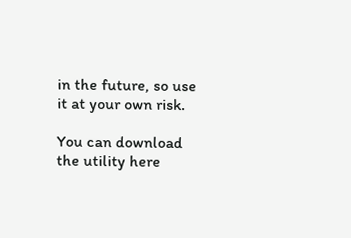in the future, so use it at your own risk.

You can download the utility here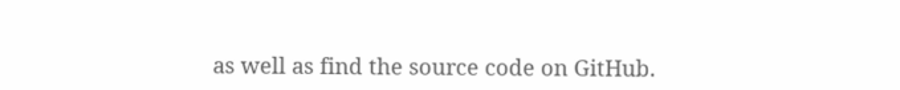as well as find the source code on GitHub.